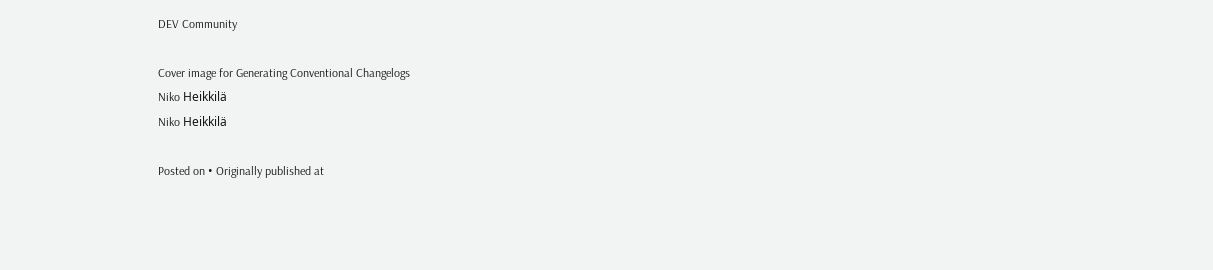DEV Community

Cover image for Generating Conventional Changelogs
Niko Heikkilä
Niko Heikkilä

Posted on • Originally published at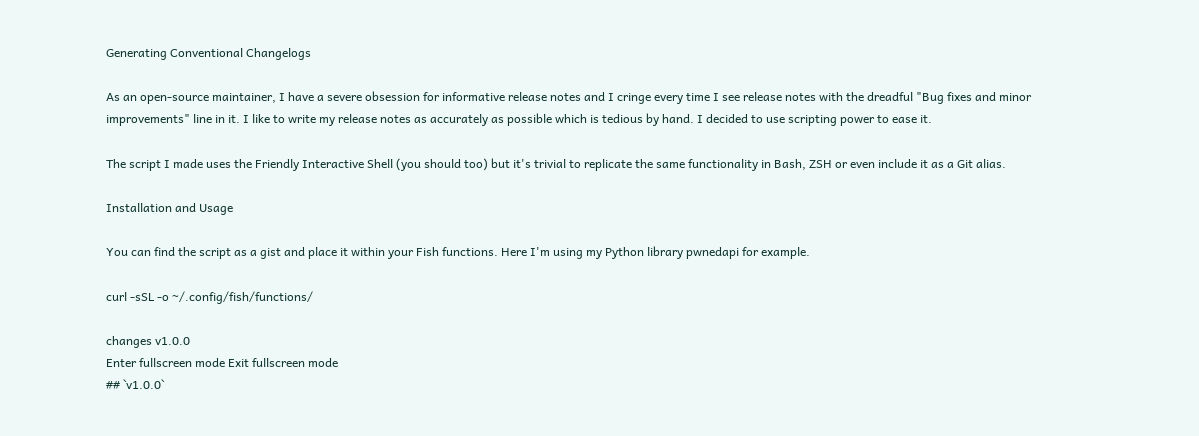Generating Conventional Changelogs

As an open-source maintainer, I have a severe obsession for informative release notes and I cringe every time I see release notes with the dreadful "Bug fixes and minor improvements" line in it. I like to write my release notes as accurately as possible which is tedious by hand. I decided to use scripting power to ease it.

The script I made uses the Friendly Interactive Shell (you should too) but it's trivial to replicate the same functionality in Bash, ZSH or even include it as a Git alias.

Installation and Usage

You can find the script as a gist and place it within your Fish functions. Here I'm using my Python library pwnedapi for example.

curl -sSL -o ~/.config/fish/functions/

changes v1.0.0
Enter fullscreen mode Exit fullscreen mode
## `v1.0.0`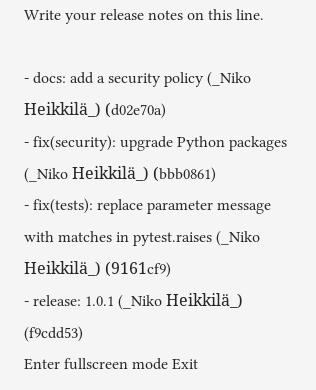Write your release notes on this line.

- docs: add a security policy (_Niko Heikkilä_) (d02e70a)
- fix(security): upgrade Python packages (_Niko Heikkilä_) (bbb0861)
- fix(tests): replace parameter message with matches in pytest.raises (_Niko Heikkilä_) (9161cf9)
- release: 1.0.1 (_Niko Heikkilä_) (f9cdd53)
Enter fullscreen mode Exit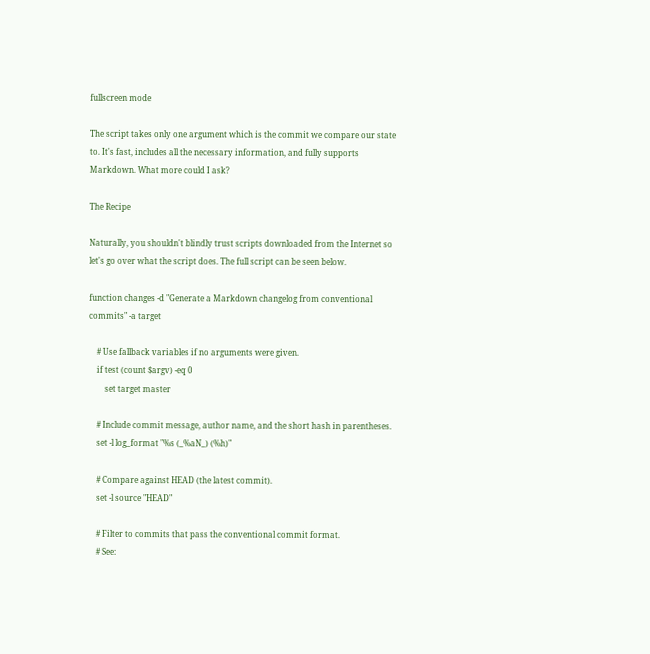fullscreen mode

The script takes only one argument which is the commit we compare our state to. It's fast, includes all the necessary information, and fully supports Markdown. What more could I ask?

The Recipe

Naturally, you shouldn't blindly trust scripts downloaded from the Internet so let's go over what the script does. The full script can be seen below.

function changes -d "Generate a Markdown changelog from conventional commits" -a target

    # Use fallback variables if no arguments were given.
    if test (count $argv) -eq 0
        set target master

    # Include commit message, author name, and the short hash in parentheses.
    set -l log_format "%s (_%aN_) (%h)"

    # Compare against HEAD (the latest commit).
    set -l source "HEAD"

    # Filter to commits that pass the conventional commit format.
    # See: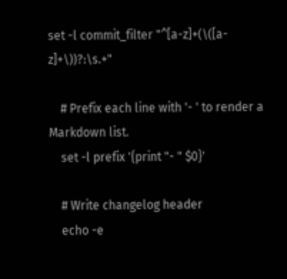set -l commit_filter "^[a-z]+(\([a-z]+\))?:\s.+"

    # Prefix each line with '- ' to render a Markdown list.
    set -l prefix '{print "- " $0}'

    # Write changelog header
    echo -e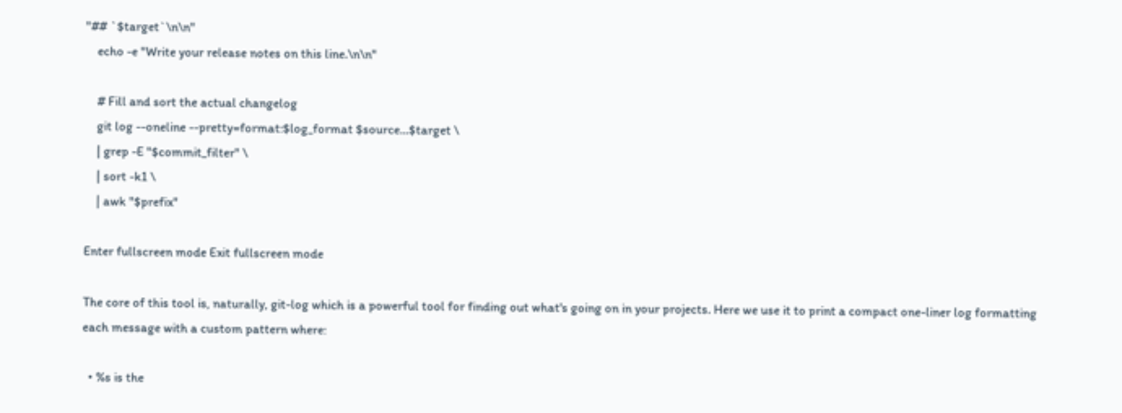"## `$target`\n\n"
    echo -e "Write your release notes on this line.\n\n"

    # Fill and sort the actual changelog
    git log --oneline --pretty=format:$log_format $source...$target \
    | grep -E "$commit_filter" \
    | sort -k1 \
    | awk "$prefix"

Enter fullscreen mode Exit fullscreen mode

The core of this tool is, naturally, git-log which is a powerful tool for finding out what's going on in your projects. Here we use it to print a compact one-liner log formatting each message with a custom pattern where:

  • %s is the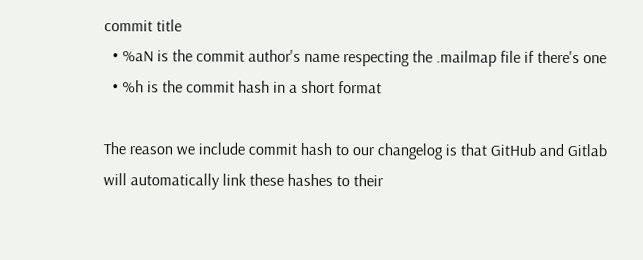commit title
  • %aN is the commit author's name respecting the .mailmap file if there's one
  • %h is the commit hash in a short format

The reason we include commit hash to our changelog is that GitHub and Gitlab will automatically link these hashes to their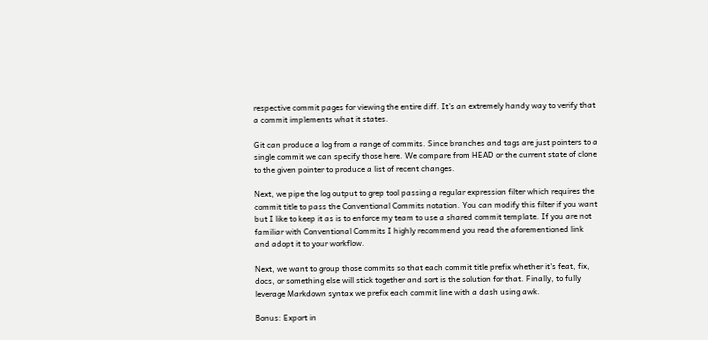respective commit pages for viewing the entire diff. It's an extremely handy way to verify that a commit implements what it states.

Git can produce a log from a range of commits. Since branches and tags are just pointers to a single commit we can specify those here. We compare from HEAD or the current state of clone to the given pointer to produce a list of recent changes.

Next, we pipe the log output to grep tool passing a regular expression filter which requires the commit title to pass the Conventional Commits notation. You can modify this filter if you want but I like to keep it as is to enforce my team to use a shared commit template. If you are not familiar with Conventional Commits I highly recommend you read the aforementioned link and adopt it to your workflow.

Next, we want to group those commits so that each commit title prefix whether it's feat, fix, docs, or something else will stick together and sort is the solution for that. Finally, to fully leverage Markdown syntax we prefix each commit line with a dash using awk.

Bonus: Export in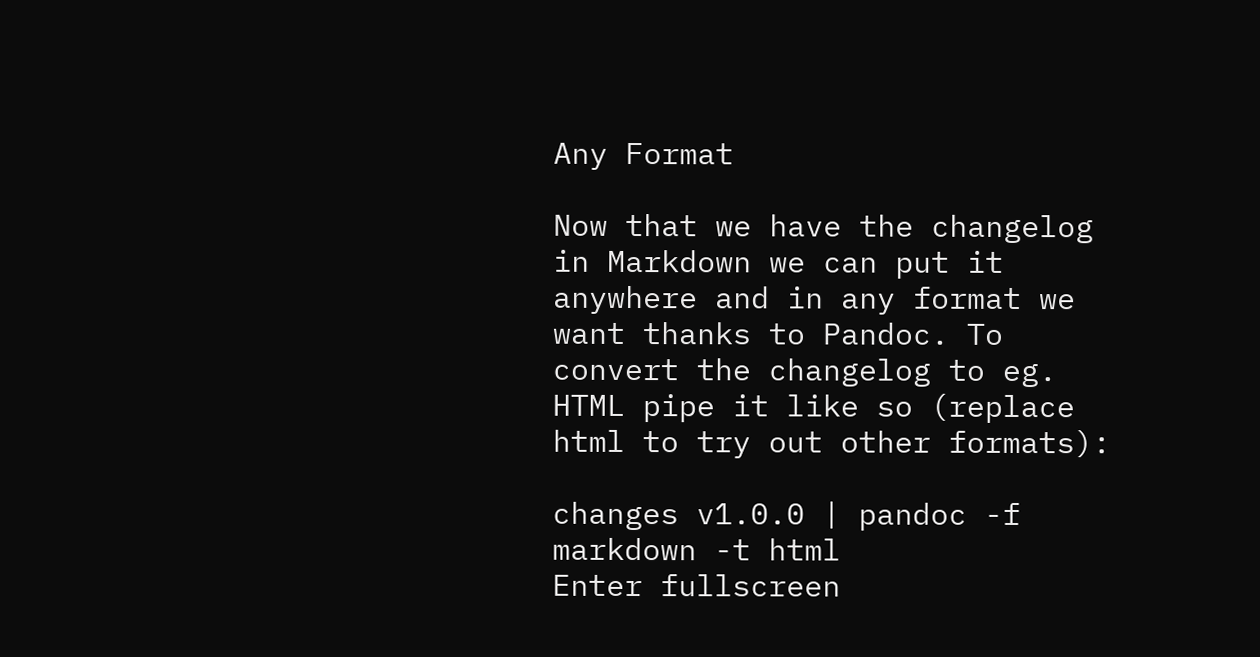Any Format

Now that we have the changelog in Markdown we can put it anywhere and in any format we want thanks to Pandoc. To convert the changelog to eg. HTML pipe it like so (replace html to try out other formats):

changes v1.0.0 | pandoc -f markdown -t html
Enter fullscreen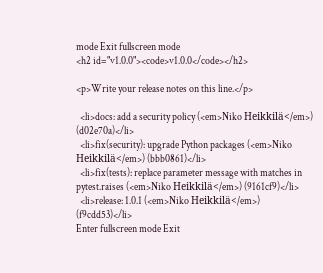mode Exit fullscreen mode
<h2 id="v1.0.0"><code>v1.0.0</code></h2>

<p>Write your release notes on this line.</p>

  <li>docs: add a security policy (<em>Niko Heikkilä</em>) (d02e70a)</li>
  <li>fix(security): upgrade Python packages (<em>Niko Heikkilä</em>) (bbb0861)</li>
  <li>fix(tests): replace parameter message with matches in pytest.raises (<em>Niko Heikkilä</em>) (9161cf9)</li>
  <li>release: 1.0.1 (<em>Niko Heikkilä</em>) (f9cdd53)</li>
Enter fullscreen mode Exit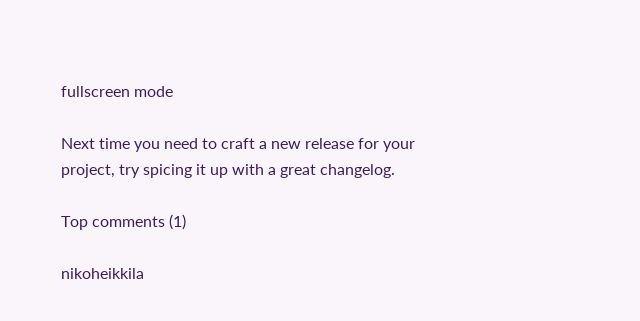fullscreen mode

Next time you need to craft a new release for your project, try spicing it up with a great changelog.

Top comments (1)

nikoheikkila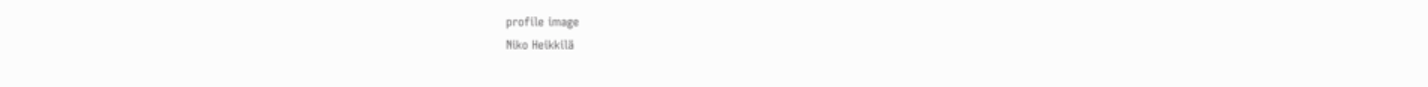profile image
Niko Heikkilä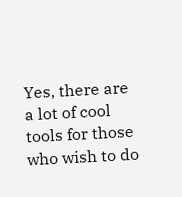Yes, there are a lot of cool tools for those who wish to do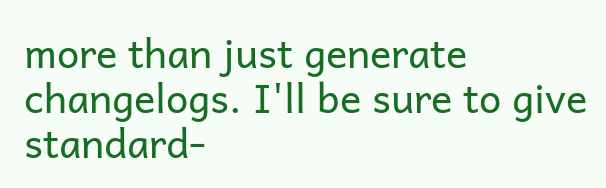more than just generate changelogs. I'll be sure to give standard-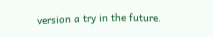version a try in the future.